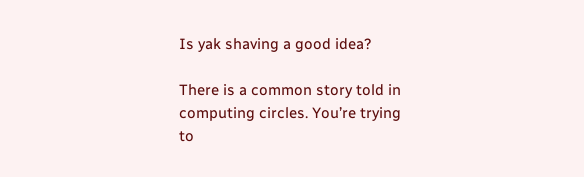Is yak shaving a good idea?

There is a common story told in computing circles. You’re trying to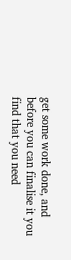get some work done, and before you can finalise it you find that you need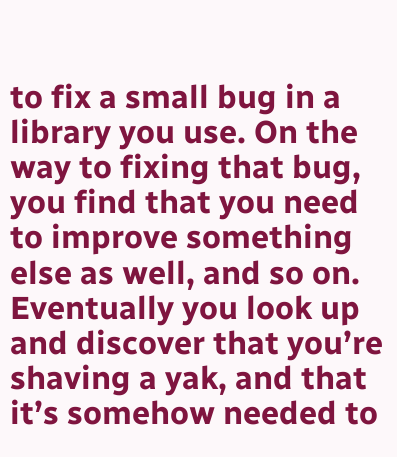to fix a small bug in a library you use. On the way to fixing that bug, you find that you need to improve something else as well, and so on. Eventually you look up and discover that you’re shaving a yak, and that it’s somehow needed to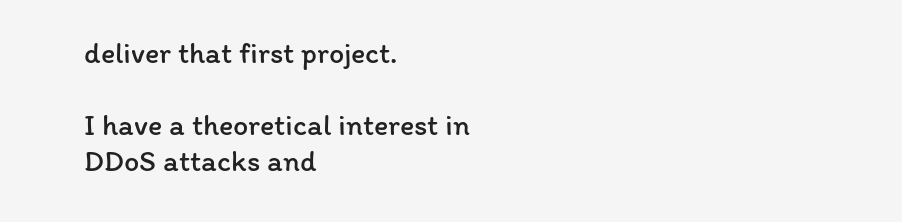deliver that first project.

I have a theoretical interest in DDoS attacks and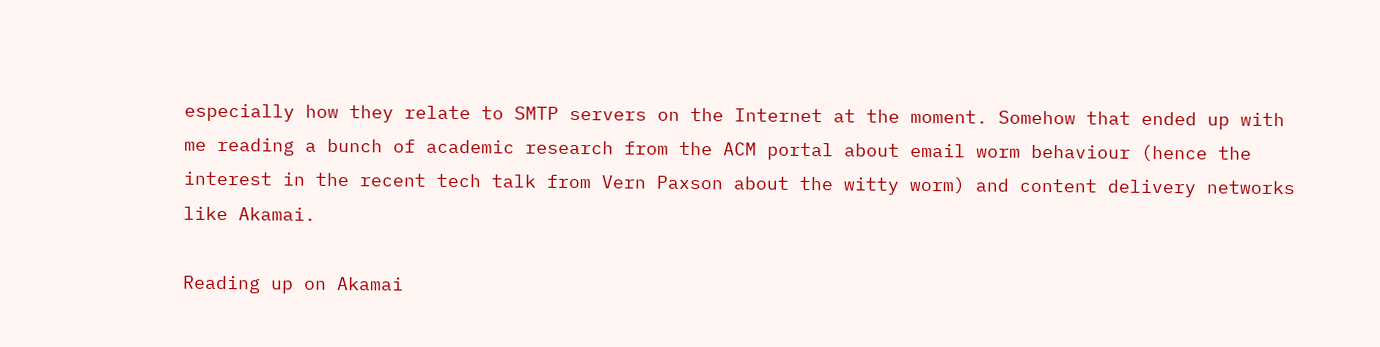especially how they relate to SMTP servers on the Internet at the moment. Somehow that ended up with me reading a bunch of academic research from the ACM portal about email worm behaviour (hence the interest in the recent tech talk from Vern Paxson about the witty worm) and content delivery networks like Akamai.

Reading up on Akamai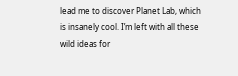lead me to discover Planet Lab, which is insanely cool. I’m left with all these wild ideas for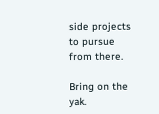side projects to pursue from there.

Bring on the yak.